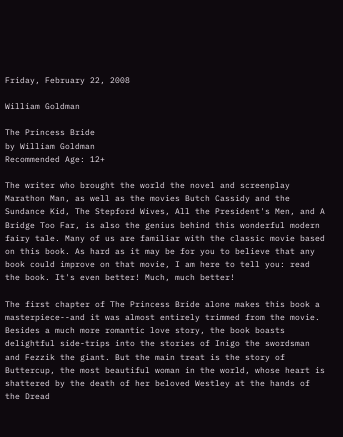Friday, February 22, 2008

William Goldman

The Princess Bride
by William Goldman
Recommended Age: 12+

The writer who brought the world the novel and screenplay Marathon Man, as well as the movies Butch Cassidy and the Sundance Kid, The Stepford Wives, All the President's Men, and A Bridge Too Far, is also the genius behind this wonderful modern fairy tale. Many of us are familiar with the classic movie based on this book. As hard as it may be for you to believe that any book could improve on that movie, I am here to tell you: read the book. It's even better! Much, much better!

The first chapter of The Princess Bride alone makes this book a masterpiece--and it was almost entirely trimmed from the movie. Besides a much more romantic love story, the book boasts delightful side-trips into the stories of Inigo the swordsman and Fezzik the giant. But the main treat is the story of Buttercup, the most beautiful woman in the world, whose heart is shattered by the death of her beloved Westley at the hands of the Dread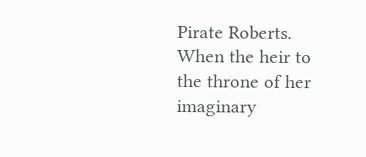Pirate Roberts. When the heir to the throne of her imaginary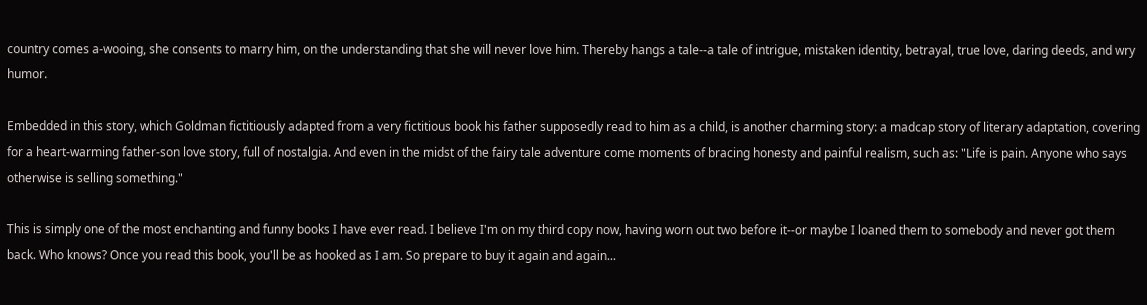country comes a-wooing, she consents to marry him, on the understanding that she will never love him. Thereby hangs a tale--a tale of intrigue, mistaken identity, betrayal, true love, daring deeds, and wry humor.

Embedded in this story, which Goldman fictitiously adapted from a very fictitious book his father supposedly read to him as a child, is another charming story: a madcap story of literary adaptation, covering for a heart-warming father-son love story, full of nostalgia. And even in the midst of the fairy tale adventure come moments of bracing honesty and painful realism, such as: "Life is pain. Anyone who says otherwise is selling something."

This is simply one of the most enchanting and funny books I have ever read. I believe I'm on my third copy now, having worn out two before it--or maybe I loaned them to somebody and never got them back. Who knows? Once you read this book, you'll be as hooked as I am. So prepare to buy it again and again...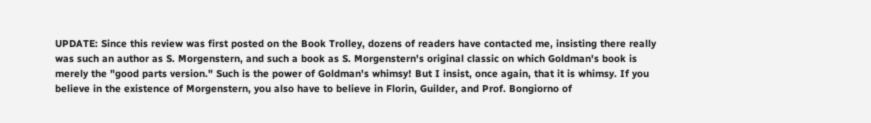UPDATE: Since this review was first posted on the Book Trolley, dozens of readers have contacted me, insisting there really was such an author as S. Morgenstern, and such a book as S. Morgenstern's original classic on which Goldman's book is merely the "good parts version." Such is the power of Goldman's whimsy! But I insist, once again, that it is whimsy. If you believe in the existence of Morgenstern, you also have to believe in Florin, Guilder, and Prof. Bongiorno of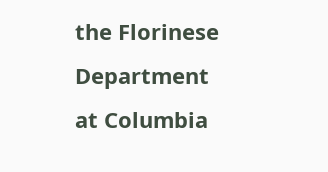the Florinese Department at Columbia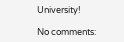University!

No comments: